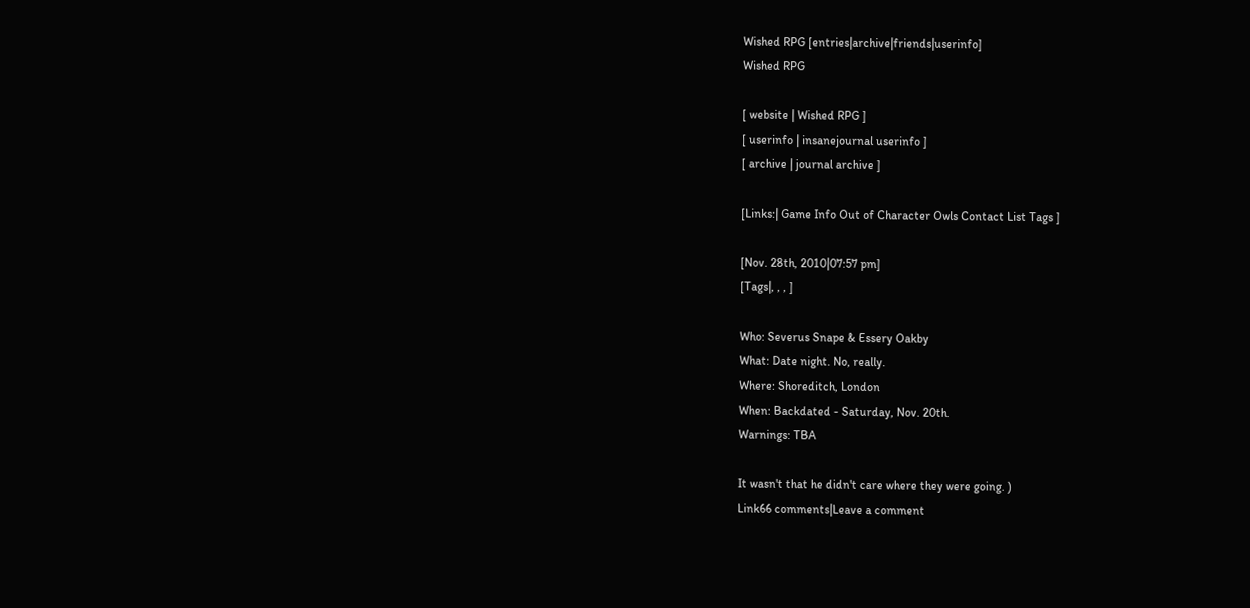Wished RPG [entries|archive|friends|userinfo]
Wished RPG

[ website | Wished RPG ]
[ userinfo | insanejournal userinfo ]
[ archive | journal archive ]

[Links:| Game Info Out of Character Owls Contact List Tags ]

[Nov. 28th, 2010|07:57 pm]
[Tags|, , , ]

Who: Severus Snape & Essery Oakby
What: Date night. No, really.
Where: Shoreditch, London
When: Backdated - Saturday, Nov. 20th.
Warnings: TBA

It wasn't that he didn't care where they were going. )
Link66 comments|Leave a comment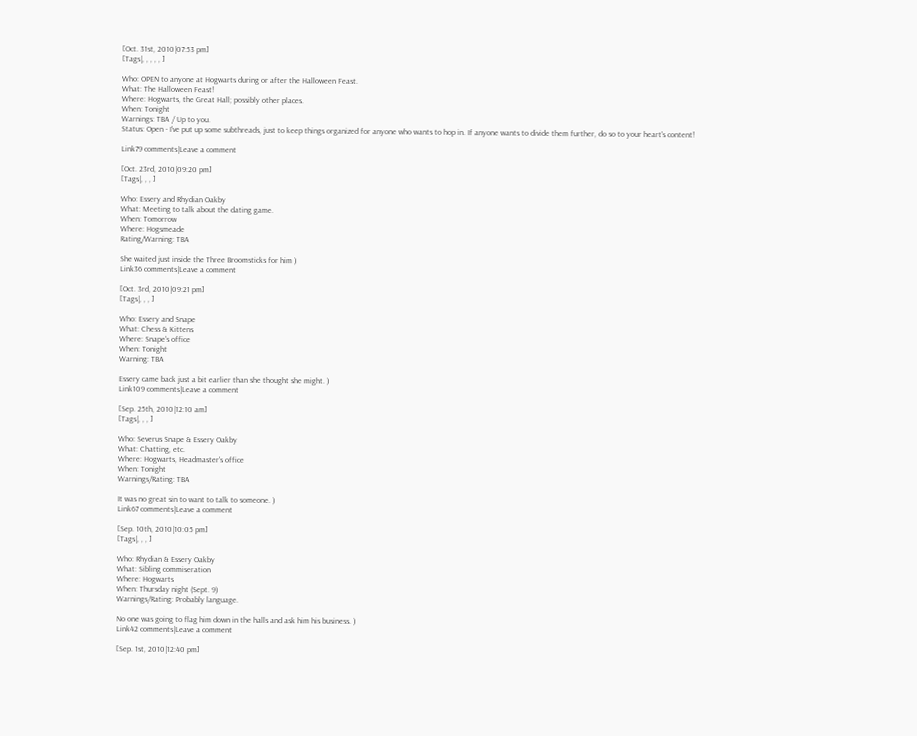[Oct. 31st, 2010|07:53 pm]
[Tags|, , , , , ]

Who: OPEN to anyone at Hogwarts during or after the Halloween Feast.
What: The Halloween Feast!
Where: Hogwarts, the Great Hall; possibly other places.
When: Tonight
Warnings: TBA / Up to you.
Status: Open - I've put up some subthreads, just to keep things organized for anyone who wants to hop in. If anyone wants to divide them further, do so to your heart's content!

Link79 comments|Leave a comment

[Oct. 23rd, 2010|09:20 pm]
[Tags|, , , ]

Who: Essery and Rhydian Oakby
What: Meeting to talk about the dating game.
When: Tomorrow
Where: Hogsmeade
Rating/Warning: TBA

She waited just inside the Three Broomsticks for him )
Link36 comments|Leave a comment

[Oct. 3rd, 2010|09:21 pm]
[Tags|, , , ]

Who: Essery and Snape
What: Chess & Kittens
Where: Snape's office
When: Tonight
Warning: TBA

Essery came back just a bit earlier than she thought she might. )
Link109 comments|Leave a comment

[Sep. 25th, 2010|12:10 am]
[Tags|, , , ]

Who: Severus Snape & Essery Oakby
What: Chatting, etc.
Where: Hogwarts, Headmaster's office
When: Tonight
Warnings/Rating: TBA

It was no great sin to want to talk to someone. )
Link67 comments|Leave a comment

[Sep. 10th, 2010|10:05 pm]
[Tags|, , , ]

Who: Rhydian & Essery Oakby
What: Sibling commiseration
Where: Hogwarts
When: Thursday night (Sept. 9)
Warnings/Rating: Probably language.

No one was going to flag him down in the halls and ask him his business. )
Link42 comments|Leave a comment

[Sep. 1st, 2010|12:40 pm]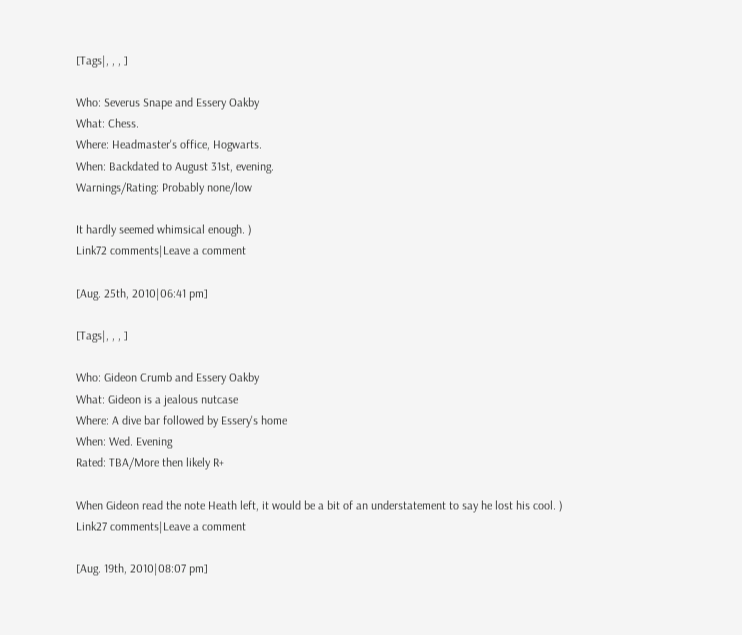[Tags|, , , ]

Who: Severus Snape and Essery Oakby
What: Chess.
Where: Headmaster's office, Hogwarts.
When: Backdated to August 31st, evening.
Warnings/Rating: Probably none/low

It hardly seemed whimsical enough. )
Link72 comments|Leave a comment

[Aug. 25th, 2010|06:41 pm]

[Tags|, , , ]

Who: Gideon Crumb and Essery Oakby
What: Gideon is a jealous nutcase
Where: A dive bar followed by Essery's home
When: Wed. Evening
Rated: TBA/More then likely R+

When Gideon read the note Heath left, it would be a bit of an understatement to say he lost his cool. )
Link27 comments|Leave a comment

[Aug. 19th, 2010|08:07 pm]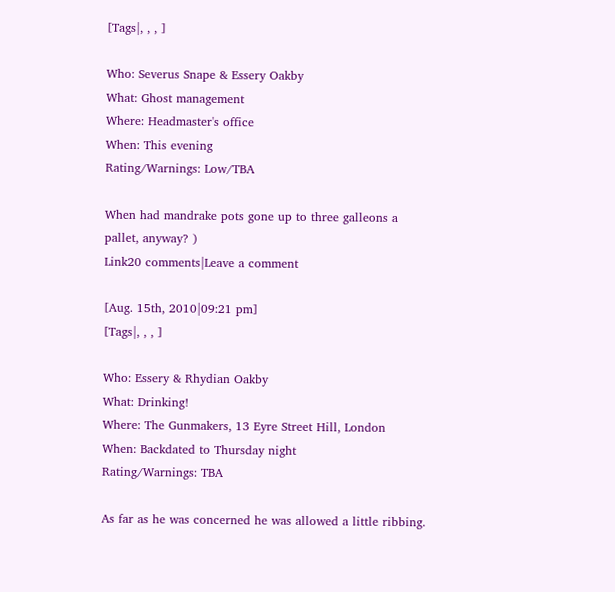[Tags|, , , ]

Who: Severus Snape & Essery Oakby
What: Ghost management
Where: Headmaster's office
When: This evening
Rating/Warnings: Low/TBA

When had mandrake pots gone up to three galleons a pallet, anyway? )
Link20 comments|Leave a comment

[Aug. 15th, 2010|09:21 pm]
[Tags|, , , ]

Who: Essery & Rhydian Oakby
What: Drinking!
Where: The Gunmakers, 13 Eyre Street Hill, London
When: Backdated to Thursday night
Rating/Warnings: TBA

As far as he was concerned he was allowed a little ribbing.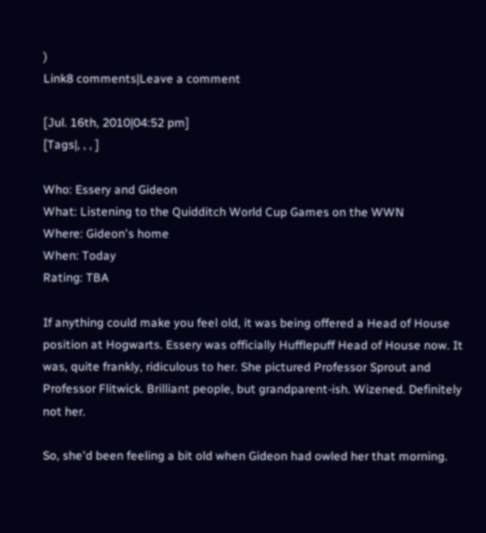)
Link8 comments|Leave a comment

[Jul. 16th, 2010|04:52 pm]
[Tags|, , , ]

Who: Essery and Gideon
What: Listening to the Quidditch World Cup Games on the WWN
Where: Gideon's home
When: Today
Rating: TBA

If anything could make you feel old, it was being offered a Head of House position at Hogwarts. Essery was officially Hufflepuff Head of House now. It was, quite frankly, ridiculous to her. She pictured Professor Sprout and Professor Flitwick. Brilliant people, but grandparent-ish. Wizened. Definitely not her.

So, she'd been feeling a bit old when Gideon had owled her that morning.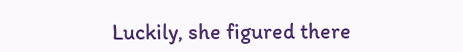Luckily, she figured there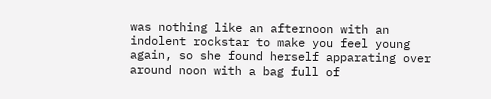was nothing like an afternoon with an indolent rockstar to make you feel young again, so she found herself apparating over around noon with a bag full of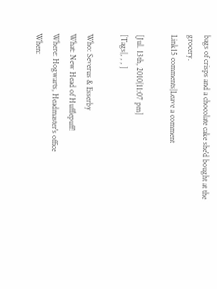bags of crisps and a chocolate cake she'd bought at the grocery.
Link15 comments|Leave a comment

[Jul. 13th, 2010|11:07 pm]
[Tags|, , , ]

Who: Severus & Esserby
What: New Head of Hufflepuff!
Where: Hogwarts, Headmaster's office
When: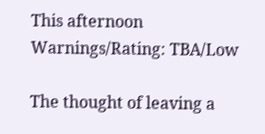This afternoon
Warnings/Rating: TBA/Low

The thought of leaving a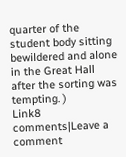quarter of the student body sitting bewildered and alone in the Great Hall after the sorting was tempting. )
Link8 comments|Leave a comment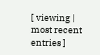[ viewing | most recent entries ]